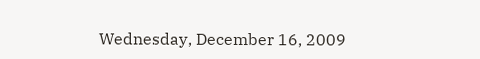Wednesday, December 16, 2009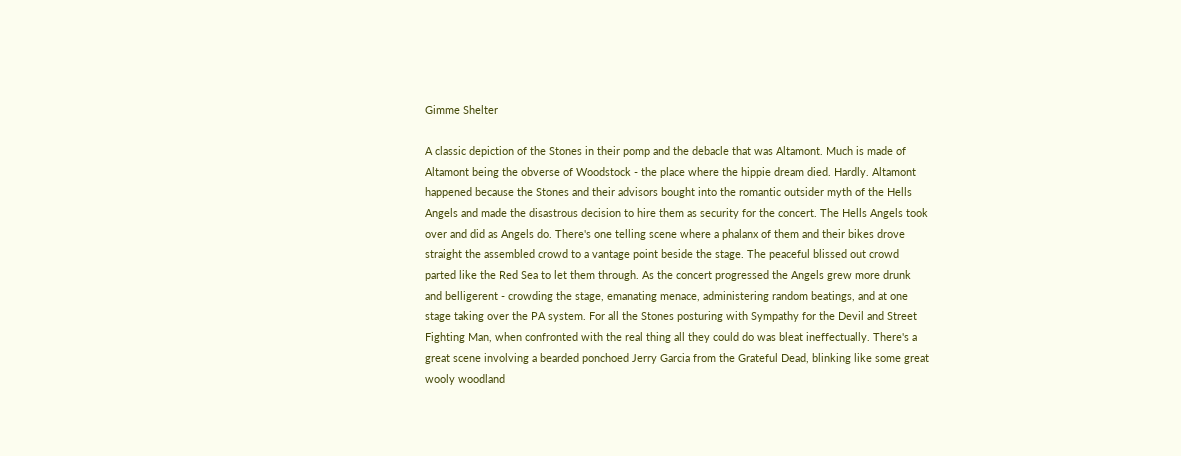Gimme Shelter

A classic depiction of the Stones in their pomp and the debacle that was Altamont. Much is made of Altamont being the obverse of Woodstock - the place where the hippie dream died. Hardly. Altamont happened because the Stones and their advisors bought into the romantic outsider myth of the Hells Angels and made the disastrous decision to hire them as security for the concert. The Hells Angels took over and did as Angels do. There's one telling scene where a phalanx of them and their bikes drove straight the assembled crowd to a vantage point beside the stage. The peaceful blissed out crowd parted like the Red Sea to let them through. As the concert progressed the Angels grew more drunk and belligerent - crowding the stage, emanating menace, administering random beatings, and at one stage taking over the PA system. For all the Stones posturing with Sympathy for the Devil and Street Fighting Man, when confronted with the real thing all they could do was bleat ineffectually. There's a great scene involving a bearded ponchoed Jerry Garcia from the Grateful Dead, blinking like some great wooly woodland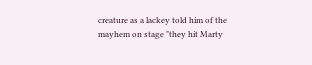creature as a lackey told him of the mayhem on stage "they hit Marty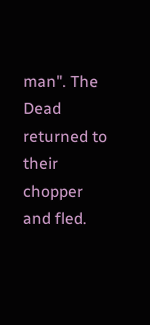man". The Dead returned to their chopper and fled.